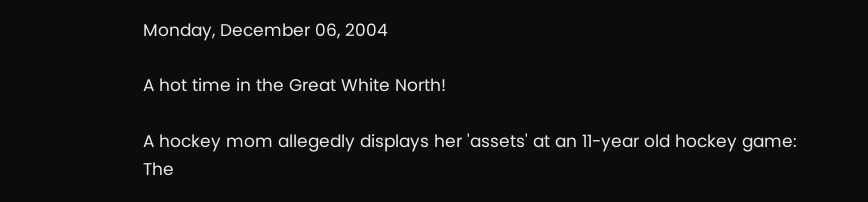Monday, December 06, 2004

A hot time in the Great White North!

A hockey mom allegedly displays her 'assets' at an 11-year old hockey game:
The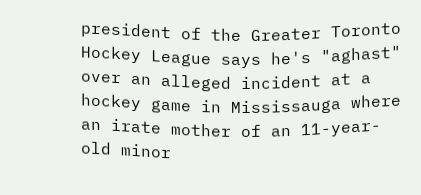president of the Greater Toronto Hockey League says he's "aghast" over an alleged incident at a hockey game in Mississauga where an irate mother of an 11-year-old minor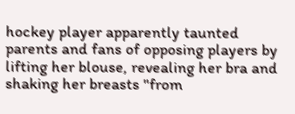hockey player apparently taunted parents and fans of opposing players by lifting her blouse, revealing her bra and shaking her breasts "from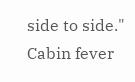side to side."
Cabin fever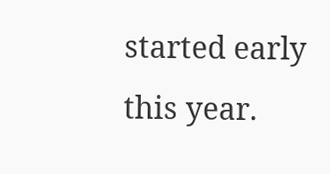started early this year.